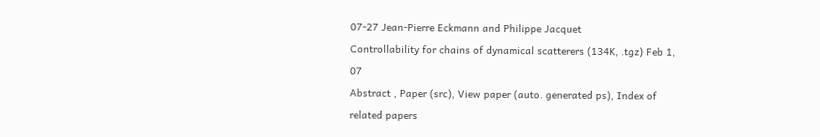07-27 Jean-Pierre Eckmann and Philippe Jacquet
Controllability for chains of dynamical scatterers (134K, .tgz) Feb 1, 07
Abstract , Paper (src), View paper (auto. generated ps), Index of related papers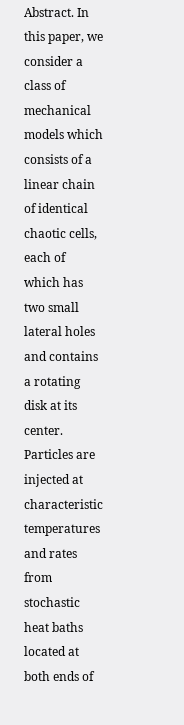Abstract. In this paper, we consider a class of mechanical models which consists of a linear chain of identical chaotic cells, each of which has two small lateral holes and contains a rotating disk at its center. Particles are injected at characteristic temperatures and rates from stochastic heat baths located at both ends of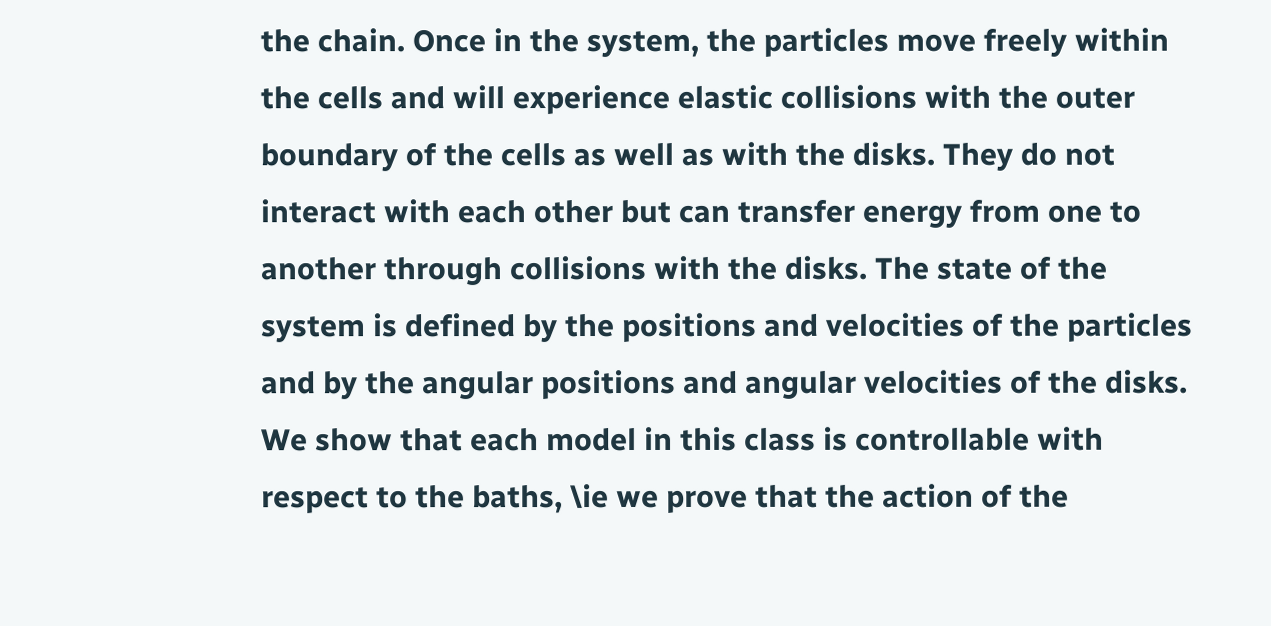the chain. Once in the system, the particles move freely within the cells and will experience elastic collisions with the outer boundary of the cells as well as with the disks. They do not interact with each other but can transfer energy from one to another through collisions with the disks. The state of the system is defined by the positions and velocities of the particles and by the angular positions and angular velocities of the disks. We show that each model in this class is controllable with respect to the baths, \ie we prove that the action of the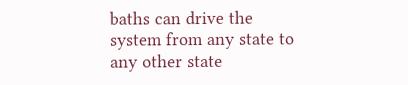baths can drive the system from any state to any other state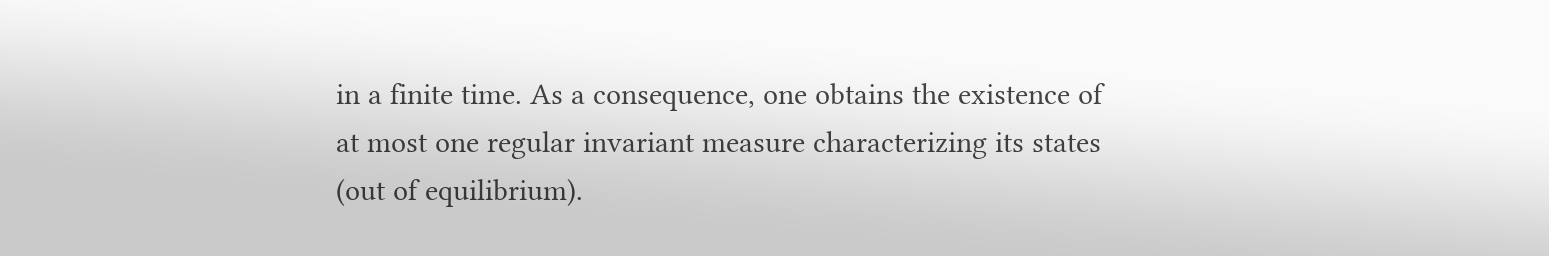in a finite time. As a consequence, one obtains the existence of at most one regular invariant measure characterizing its states (out of equilibrium).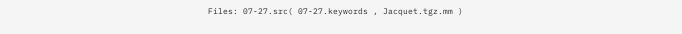Files: 07-27.src( 07-27.keywords , Jacquet.tgz.mm )